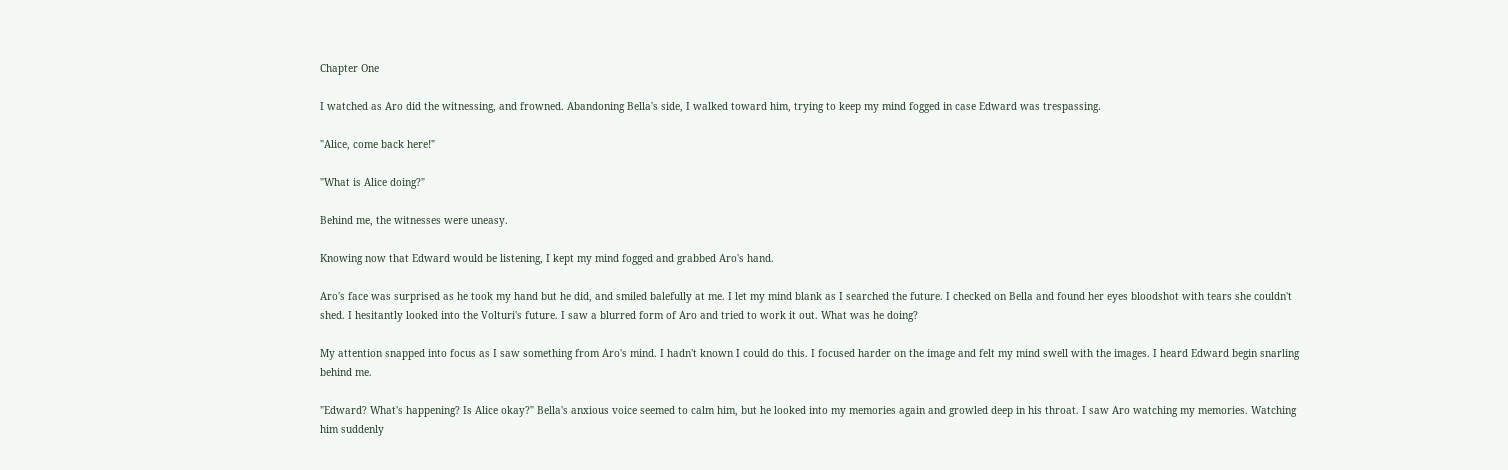Chapter One

I watched as Aro did the witnessing, and frowned. Abandoning Bella's side, I walked toward him, trying to keep my mind fogged in case Edward was trespassing.

"Alice, come back here!"

"What is Alice doing?"

Behind me, the witnesses were uneasy.

Knowing now that Edward would be listening, I kept my mind fogged and grabbed Aro's hand.

Aro's face was surprised as he took my hand but he did, and smiled balefully at me. I let my mind blank as I searched the future. I checked on Bella and found her eyes bloodshot with tears she couldn't shed. I hesitantly looked into the Volturi's future. I saw a blurred form of Aro and tried to work it out. What was he doing?

My attention snapped into focus as I saw something from Aro's mind. I hadn't known I could do this. I focused harder on the image and felt my mind swell with the images. I heard Edward begin snarling behind me.

"Edward? What's happening? Is Alice okay?" Bella's anxious voice seemed to calm him, but he looked into my memories again and growled deep in his throat. I saw Aro watching my memories. Watching him suddenly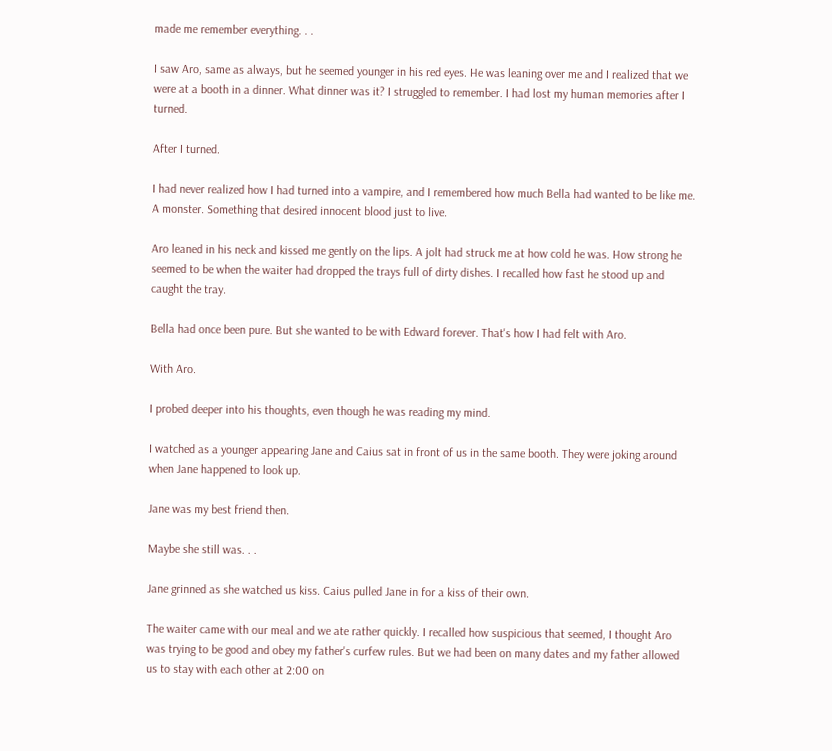made me remember everything. . .

I saw Aro, same as always, but he seemed younger in his red eyes. He was leaning over me and I realized that we were at a booth in a dinner. What dinner was it? I struggled to remember. I had lost my human memories after I turned.

After I turned.

I had never realized how I had turned into a vampire, and I remembered how much Bella had wanted to be like me. A monster. Something that desired innocent blood just to live.

Aro leaned in his neck and kissed me gently on the lips. A jolt had struck me at how cold he was. How strong he seemed to be when the waiter had dropped the trays full of dirty dishes. I recalled how fast he stood up and caught the tray.

Bella had once been pure. But she wanted to be with Edward forever. That's how I had felt with Aro.

With Aro.

I probed deeper into his thoughts, even though he was reading my mind.

I watched as a younger appearing Jane and Caius sat in front of us in the same booth. They were joking around when Jane happened to look up.

Jane was my best friend then.

Maybe she still was. . .

Jane grinned as she watched us kiss. Caius pulled Jane in for a kiss of their own.

The waiter came with our meal and we ate rather quickly. I recalled how suspicious that seemed, I thought Aro was trying to be good and obey my father's curfew rules. But we had been on many dates and my father allowed us to stay with each other at 2:00 on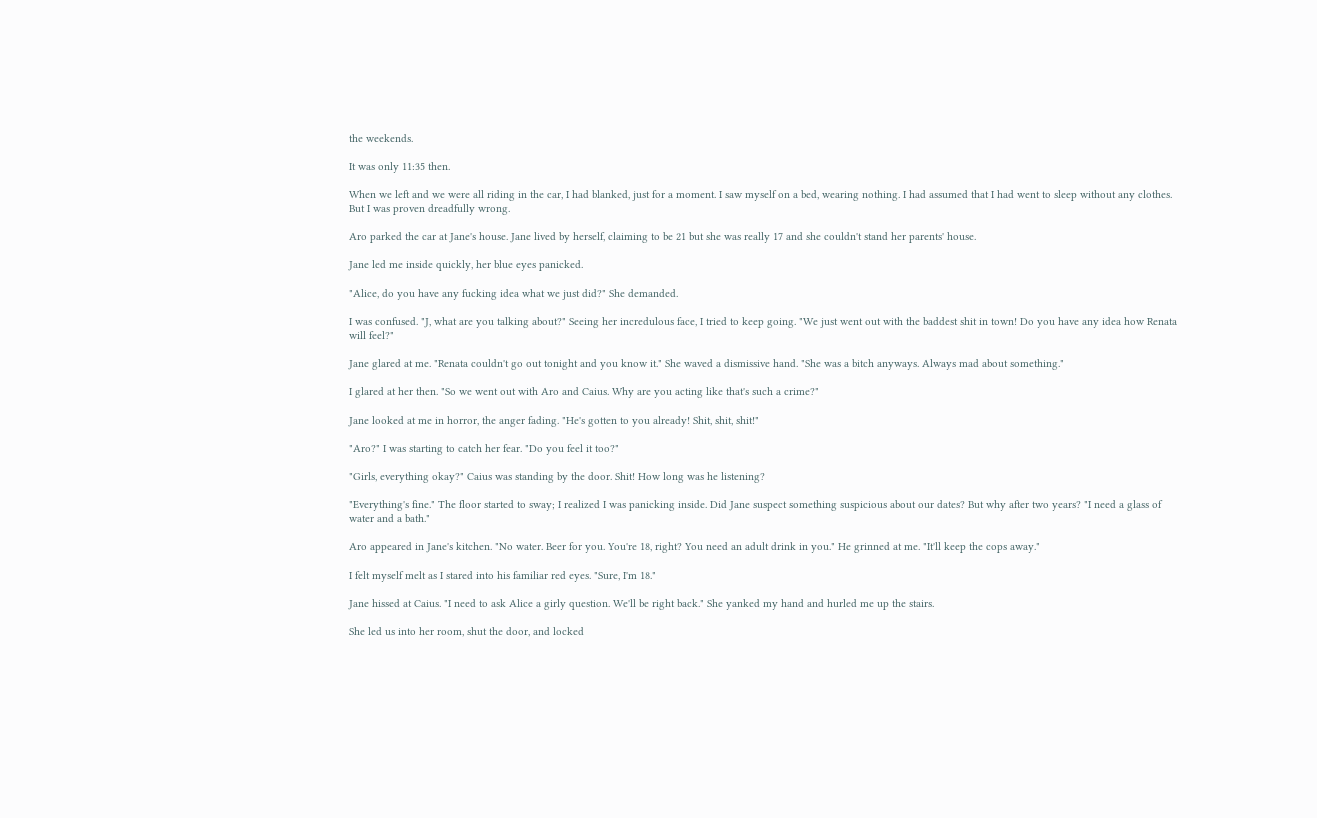the weekends.

It was only 11:35 then.

When we left and we were all riding in the car, I had blanked, just for a moment. I saw myself on a bed, wearing nothing. I had assumed that I had went to sleep without any clothes. But I was proven dreadfully wrong.

Aro parked the car at Jane's house. Jane lived by herself, claiming to be 21 but she was really 17 and she couldn't stand her parents' house.

Jane led me inside quickly, her blue eyes panicked.

"Alice, do you have any fucking idea what we just did?" She demanded.

I was confused. "J, what are you talking about?" Seeing her incredulous face, I tried to keep going. "We just went out with the baddest shit in town! Do you have any idea how Renata will feel?"

Jane glared at me. "Renata couldn't go out tonight and you know it." She waved a dismissive hand. "She was a bitch anyways. Always mad about something."

I glared at her then. "So we went out with Aro and Caius. Why are you acting like that's such a crime?"

Jane looked at me in horror, the anger fading. "He's gotten to you already! Shit, shit, shit!"

"Aro?" I was starting to catch her fear. "Do you feel it too?"

"Girls, everything okay?" Caius was standing by the door. Shit! How long was he listening?

"Everything's fine." The floor started to sway; I realized I was panicking inside. Did Jane suspect something suspicious about our dates? But why after two years? "I need a glass of water and a bath."

Aro appeared in Jane's kitchen. "No water. Beer for you. You're 18, right? You need an adult drink in you." He grinned at me. "It'll keep the cops away."

I felt myself melt as I stared into his familiar red eyes. "Sure, I'm 18."

Jane hissed at Caius. "I need to ask Alice a girly question. We'll be right back." She yanked my hand and hurled me up the stairs.

She led us into her room, shut the door, and locked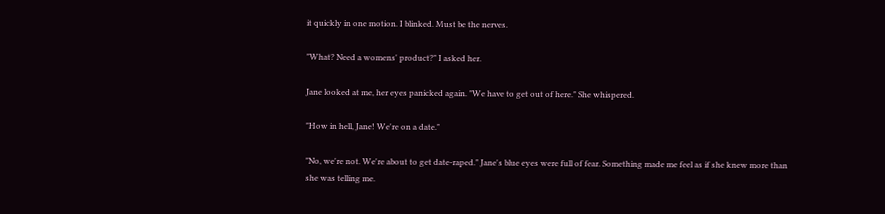it quickly in one motion. I blinked. Must be the nerves.

"What? Need a womens' product?" I asked her.

Jane looked at me, her eyes panicked again. "We have to get out of here." She whispered.

"How in hell, Jane! We're on a date."

"No, we're not. We're about to get date-raped." Jane's blue eyes were full of fear. Something made me feel as if she knew more than she was telling me.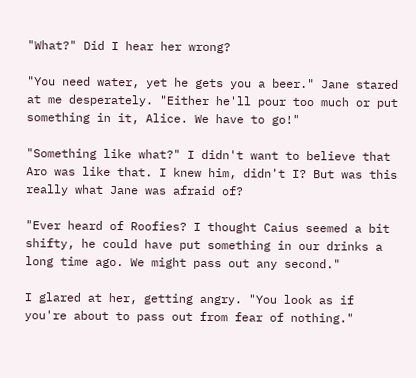"What?" Did I hear her wrong?

"You need water, yet he gets you a beer." Jane stared at me desperately. "Either he'll pour too much or put something in it, Alice. We have to go!"

"Something like what?" I didn't want to believe that Aro was like that. I knew him, didn't I? But was this really what Jane was afraid of?

"Ever heard of Roofies? I thought Caius seemed a bit shifty, he could have put something in our drinks a long time ago. We might pass out any second."

I glared at her, getting angry. "You look as if you're about to pass out from fear of nothing."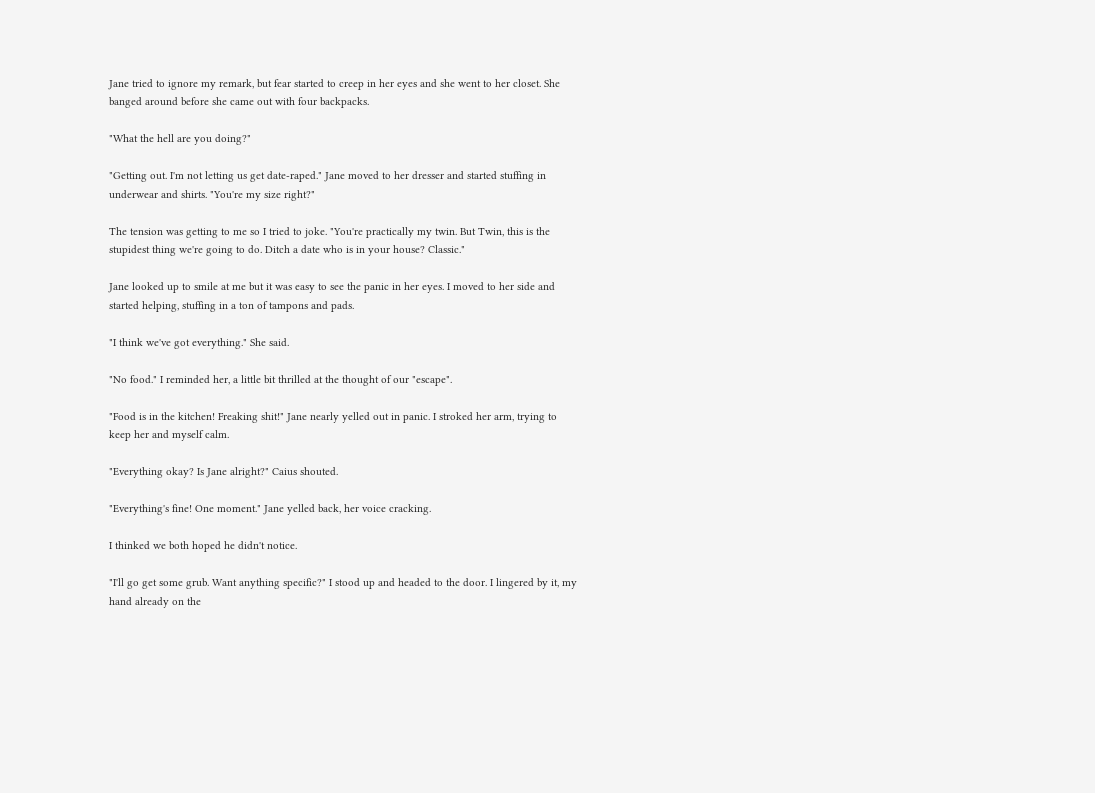Jane tried to ignore my remark, but fear started to creep in her eyes and she went to her closet. She banged around before she came out with four backpacks.

"What the hell are you doing?"

"Getting out. I'm not letting us get date-raped." Jane moved to her dresser and started stuffing in underwear and shirts. "You're my size right?"

The tension was getting to me so I tried to joke. "You're practically my twin. But Twin, this is the stupidest thing we're going to do. Ditch a date who is in your house? Classic."

Jane looked up to smile at me but it was easy to see the panic in her eyes. I moved to her side and started helping, stuffing in a ton of tampons and pads.

"I think we've got everything." She said.

"No food." I reminded her, a little bit thrilled at the thought of our "escape".

"Food is in the kitchen! Freaking shit!" Jane nearly yelled out in panic. I stroked her arm, trying to keep her and myself calm.

"Everything okay? Is Jane alright?" Caius shouted.

"Everything's fine! One moment." Jane yelled back, her voice cracking.

I thinked we both hoped he didn't notice.

"I'll go get some grub. Want anything specific?" I stood up and headed to the door. I lingered by it, my hand already on the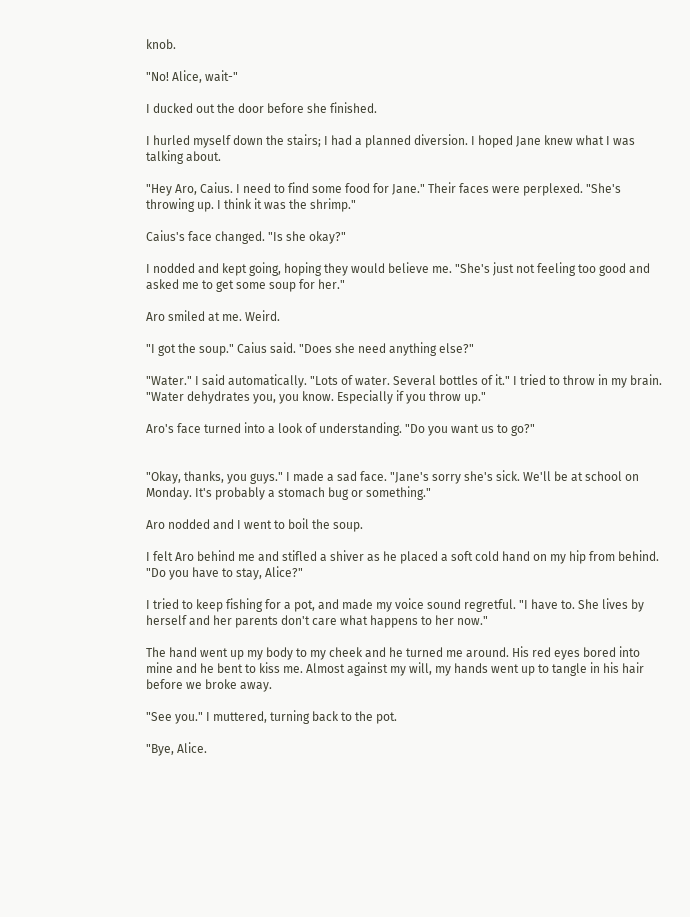knob.

"No! Alice, wait-"

I ducked out the door before she finished.

I hurled myself down the stairs; I had a planned diversion. I hoped Jane knew what I was talking about.

"Hey Aro, Caius. I need to find some food for Jane." Their faces were perplexed. "She's throwing up. I think it was the shrimp."

Caius's face changed. "Is she okay?"

I nodded and kept going, hoping they would believe me. "She's just not feeling too good and asked me to get some soup for her."

Aro smiled at me. Weird.

"I got the soup." Caius said. "Does she need anything else?"

"Water." I said automatically. "Lots of water. Several bottles of it." I tried to throw in my brain. "Water dehydrates you, you know. Especially if you throw up."

Aro's face turned into a look of understanding. "Do you want us to go?"


"Okay, thanks, you guys." I made a sad face. "Jane's sorry she's sick. We'll be at school on Monday. It's probably a stomach bug or something."

Aro nodded and I went to boil the soup.

I felt Aro behind me and stifled a shiver as he placed a soft cold hand on my hip from behind. "Do you have to stay, Alice?"

I tried to keep fishing for a pot, and made my voice sound regretful. "I have to. She lives by herself and her parents don't care what happens to her now."

The hand went up my body to my cheek and he turned me around. His red eyes bored into mine and he bent to kiss me. Almost against my will, my hands went up to tangle in his hair before we broke away.

"See you." I muttered, turning back to the pot.

"Bye, Alice.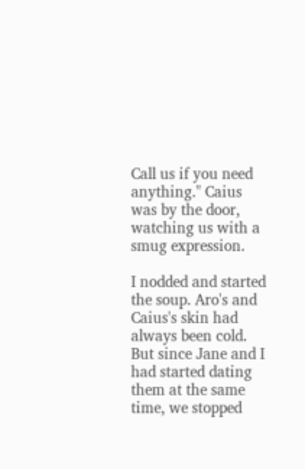Call us if you need anything." Caius was by the door, watching us with a smug expression.

I nodded and started the soup. Aro's and Caius's skin had always been cold. But since Jane and I had started dating them at the same time, we stopped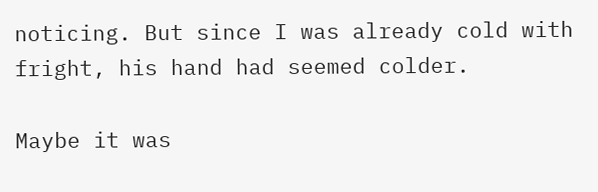noticing. But since I was already cold with fright, his hand had seemed colder.

Maybe it was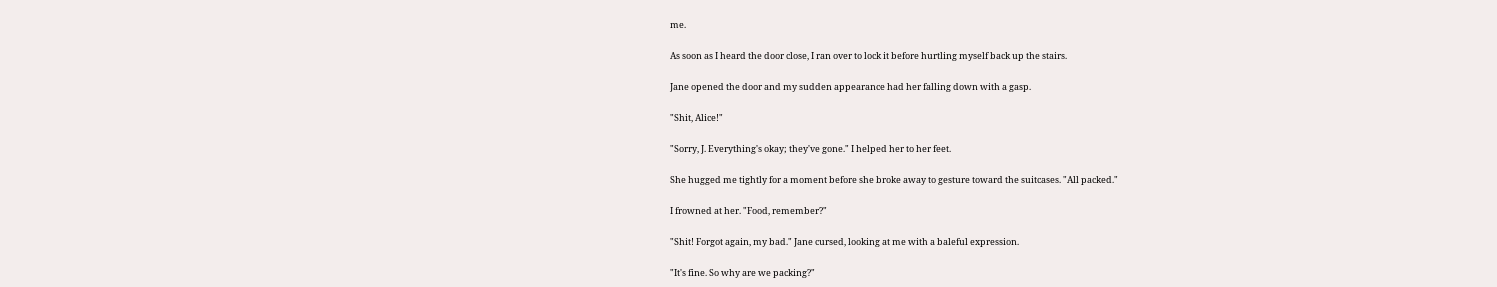me.

As soon as I heard the door close, I ran over to lock it before hurtling myself back up the stairs.

Jane opened the door and my sudden appearance had her falling down with a gasp.

"Shit, Alice!"

"Sorry, J. Everything's okay; they've gone." I helped her to her feet.

She hugged me tightly for a moment before she broke away to gesture toward the suitcases. "All packed."

I frowned at her. "Food, remember?"

"Shit! Forgot again, my bad." Jane cursed, looking at me with a baleful expression.

"It's fine. So why are we packing?"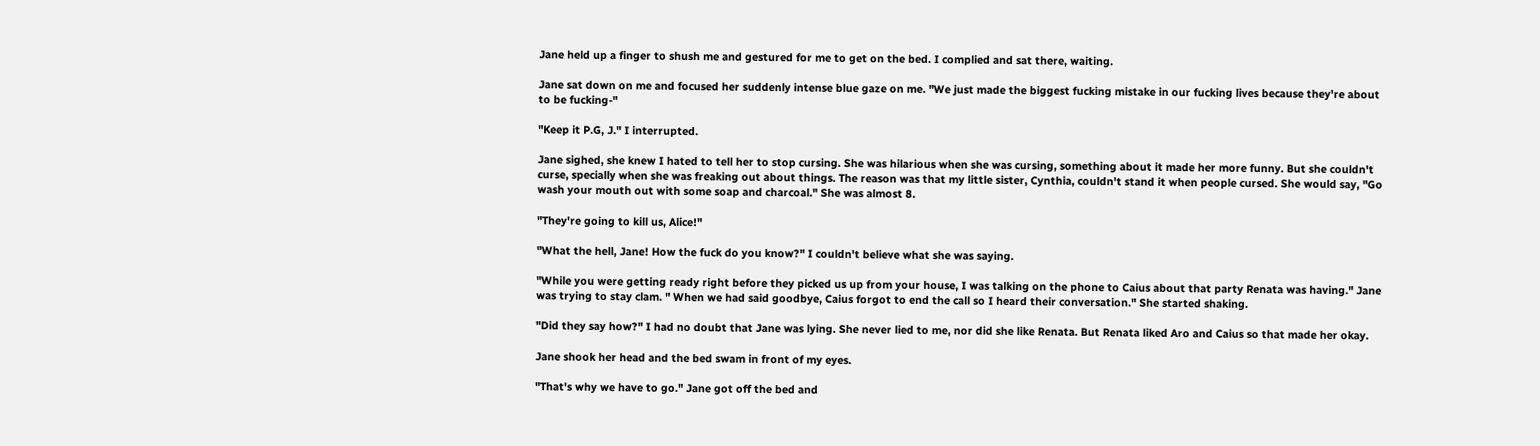Jane held up a finger to shush me and gestured for me to get on the bed. I complied and sat there, waiting.

Jane sat down on me and focused her suddenly intense blue gaze on me. "We just made the biggest fucking mistake in our fucking lives because they're about to be fucking-"

"Keep it P.G, J." I interrupted.

Jane sighed, she knew I hated to tell her to stop cursing. She was hilarious when she was cursing, something about it made her more funny. But she couldn't curse, specially when she was freaking out about things. The reason was that my little sister, Cynthia, couldn't stand it when people cursed. She would say, "Go wash your mouth out with some soap and charcoal." She was almost 8.

"They're going to kill us, Alice!"

"What the hell, Jane! How the fuck do you know?" I couldn't believe what she was saying.

"While you were getting ready right before they picked us up from your house, I was talking on the phone to Caius about that party Renata was having." Jane was trying to stay clam. " When we had said goodbye, Caius forgot to end the call so I heard their conversation." She started shaking.

"Did they say how?" I had no doubt that Jane was lying. She never lied to me, nor did she like Renata. But Renata liked Aro and Caius so that made her okay.

Jane shook her head and the bed swam in front of my eyes.

"That's why we have to go." Jane got off the bed and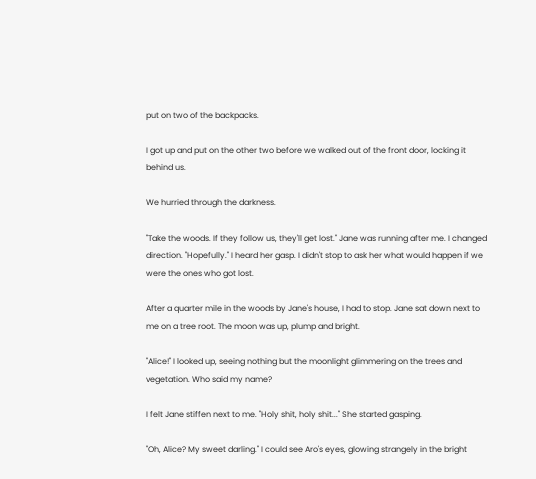put on two of the backpacks.

I got up and put on the other two before we walked out of the front door, locking it behind us.

We hurried through the darkness.

"Take the woods. If they follow us, they'll get lost." Jane was running after me. I changed direction. "Hopefully." I heard her gasp. I didn't stop to ask her what would happen if we were the ones who got lost.

After a quarter mile in the woods by Jane's house, I had to stop. Jane sat down next to me on a tree root. The moon was up, plump and bright.

"Alice!" I looked up, seeing nothing but the moonlight glimmering on the trees and vegetation. Who said my name?

I felt Jane stiffen next to me. "Holy shit, holy shit..." She started gasping.

"Oh, Alice? My sweet darling." I could see Aro's eyes, glowing strangely in the bright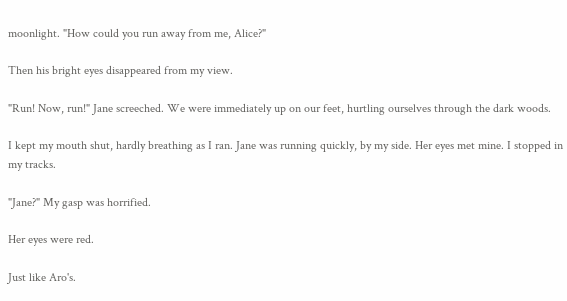moonlight. "How could you run away from me, Alice?"

Then his bright eyes disappeared from my view.

"Run! Now, run!" Jane screeched. We were immediately up on our feet, hurtling ourselves through the dark woods.

I kept my mouth shut, hardly breathing as I ran. Jane was running quickly, by my side. Her eyes met mine. I stopped in my tracks.

"Jane?" My gasp was horrified.

Her eyes were red.

Just like Aro's.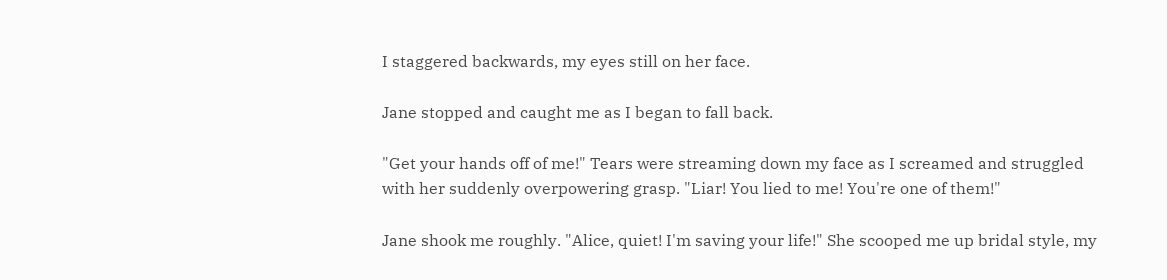I staggered backwards, my eyes still on her face.

Jane stopped and caught me as I began to fall back.

"Get your hands off of me!" Tears were streaming down my face as I screamed and struggled with her suddenly overpowering grasp. "Liar! You lied to me! You're one of them!"

Jane shook me roughly. "Alice, quiet! I'm saving your life!" She scooped me up bridal style, my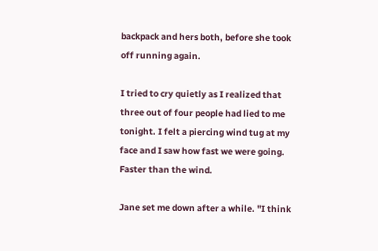backpack and hers both, before she took off running again.

I tried to cry quietly as I realized that three out of four people had lied to me tonight. I felt a piercing wind tug at my face and I saw how fast we were going. Faster than the wind.

Jane set me down after a while. "I think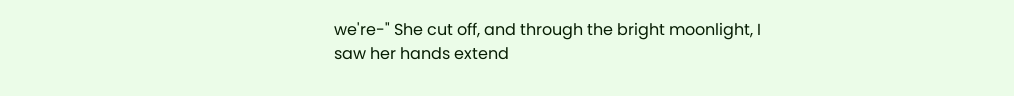we're-" She cut off, and through the bright moonlight, I saw her hands extend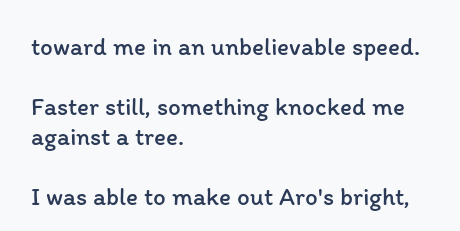toward me in an unbelievable speed.

Faster still, something knocked me against a tree.

I was able to make out Aro's bright,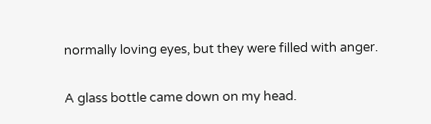normally loving eyes, but they were filled with anger.

A glass bottle came down on my head.